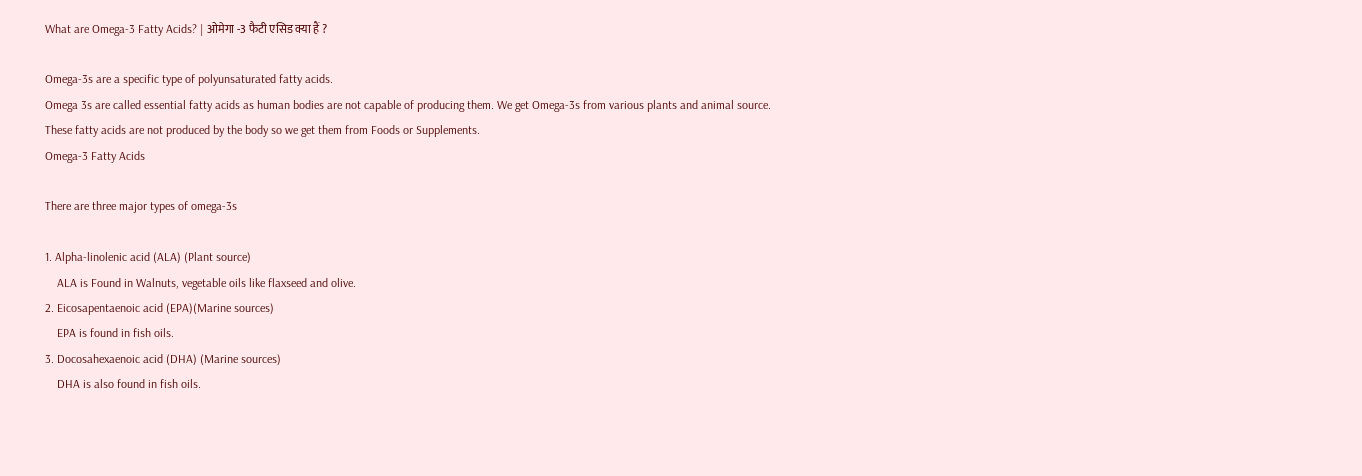What are Omega-3 Fatty Acids? | ओमेगा -3 फैटी एसिड क्या हैं ?

Omega-3s are a specific type of polyunsaturated fatty acids.
Omega 3s are called essential fatty acids as human bodies are not capable of producing them. We get Omega-3s from various plants and animal source.
These fatty acids are not produced by the body so we get them from Foods or Supplements.
Omega-3 Fatty Acids

There are three major types of omega-3s

1. Alpha-linolenic acid (ALA) (Plant source)
    ALA is Found in Walnuts, vegetable oils like flaxseed and olive.
2. Eicosapentaenoic acid (EPA)(Marine sources)
    EPA is found in fish oils.
3. Docosahexaenoic acid (DHA) (Marine sources)
    DHA is also found in fish oils.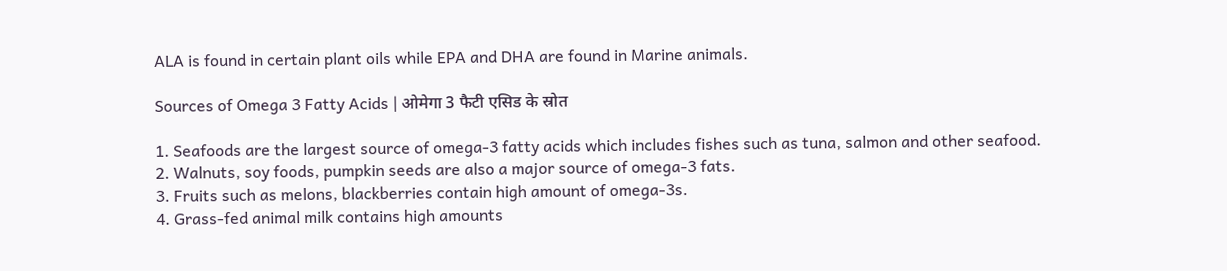ALA is found in certain plant oils while EPA and DHA are found in Marine animals.

Sources of Omega 3 Fatty Acids | ओमेगा 3 फैटी एसिड के स्रोत

1. Seafoods are the largest source of omega-3 fatty acids which includes fishes such as tuna, salmon and other seafood.
2. Walnuts, soy foods, pumpkin seeds are also a major source of omega-3 fats.
3. Fruits such as melons, blackberries contain high amount of omega-3s.
4. Grass-fed animal milk contains high amounts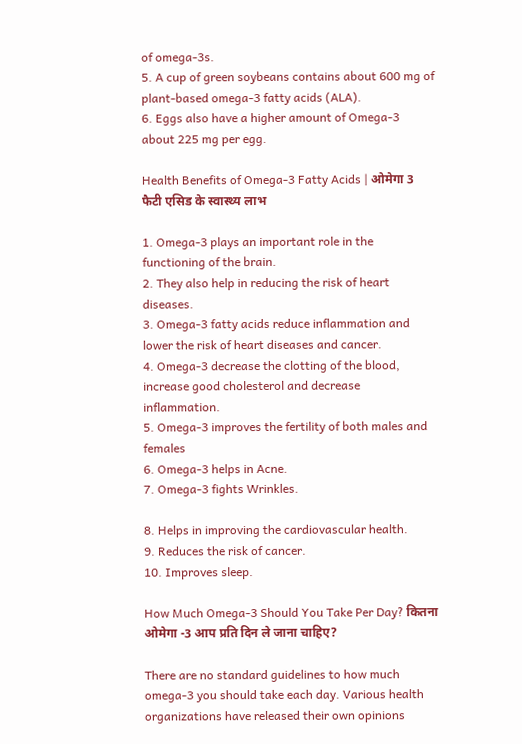of omega-3s.
5. A cup of green soybeans contains about 600 mg of plant-based omega-3 fatty acids (ALA).
6. Eggs also have a higher amount of Omega-3  about 225 mg per egg.

Health Benefits of Omega-3 Fatty Acids | ओमेगा 3 फैटी एसिड के स्वास्थ्य लाभ

1. Omega-3 plays an important role in the functioning of the brain.
2. They also help in reducing the risk of heart diseases.
3. Omega-3 fatty acids reduce inflammation and lower the risk of heart diseases and cancer.
4. Omega-3 decrease the clotting of the blood, increase good cholesterol and decrease inflammation.
5. Omega-3 improves the fertility of both males and females
6. Omega-3 helps in Acne.
7. Omega-3 fights Wrinkles.

8. Helps in improving the cardiovascular health.
9. Reduces the risk of cancer.
10. Improves sleep.

How Much Omega-3 Should You Take Per Day? कितना ओमेगा -3 आप प्रति दिन ले जाना चाहिए?

There are no standard guidelines to how much omega-3 you should take each day. Various health organizations have released their own opinions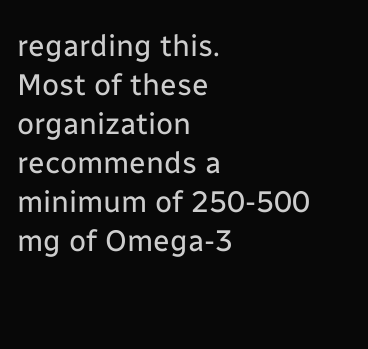regarding this.
Most of these organization recommends a minimum of 250-500 mg of Omega-3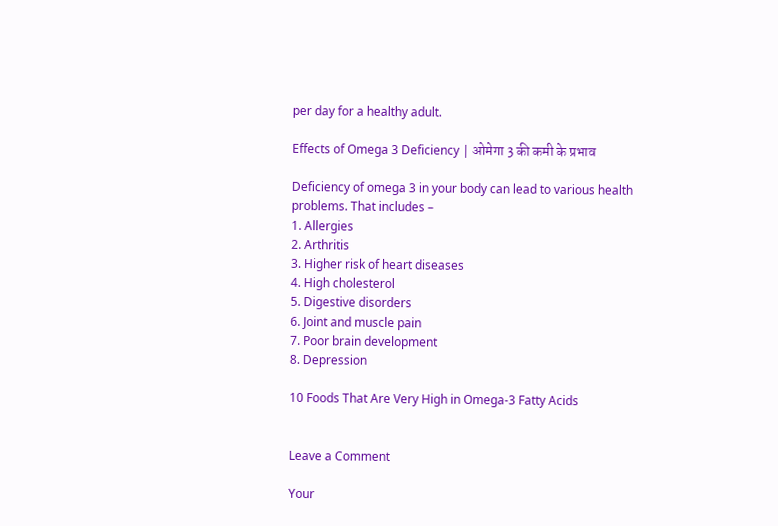per day for a healthy adult.

Effects of Omega 3 Deficiency | ओमेगा 3 की कमी के प्रभाव

Deficiency of omega 3 in your body can lead to various health problems. That includes –
1. Allergies
2. Arthritis
3. Higher risk of heart diseases
4. High cholesterol
5. Digestive disorders
6. Joint and muscle pain
7. Poor brain development
8. Depression

10 Foods That Are Very High in Omega-3 Fatty Acids


Leave a Comment

Your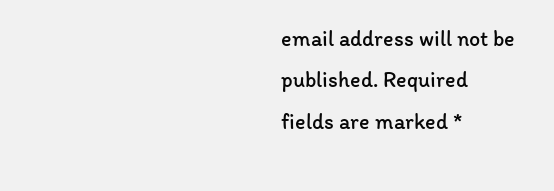email address will not be published. Required fields are marked *